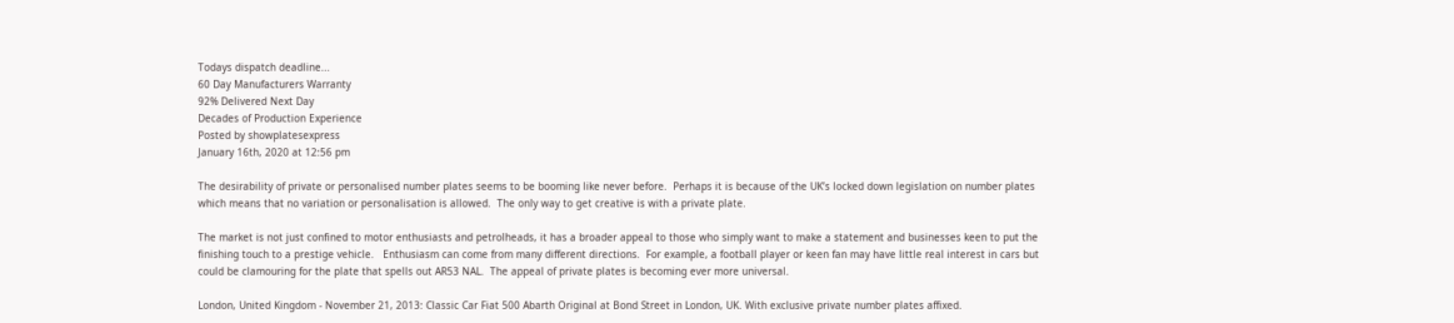Todays dispatch deadline...
60 Day Manufacturers Warranty
92% Delivered Next Day
Decades of Production Experience
Posted by showplatesexpress
January 16th, 2020 at 12:56 pm

The desirability of private or personalised number plates seems to be booming like never before.  Perhaps it is because of the UK’s locked down legislation on number plates which means that no variation or personalisation is allowed.  The only way to get creative is with a private plate.

The market is not just confined to motor enthusiasts and petrolheads, it has a broader appeal to those who simply want to make a statement and businesses keen to put the finishing touch to a prestige vehicle.   Enthusiasm can come from many different directions.  For example, a football player or keen fan may have little real interest in cars but could be clamouring for the plate that spells out AR53 NAL.  The appeal of private plates is becoming ever more universal.

London, United Kingdom - November 21, 2013: Classic Car Fiat 500 Abarth Original at Bond Street in London, UK. With exclusive private number plates affixed.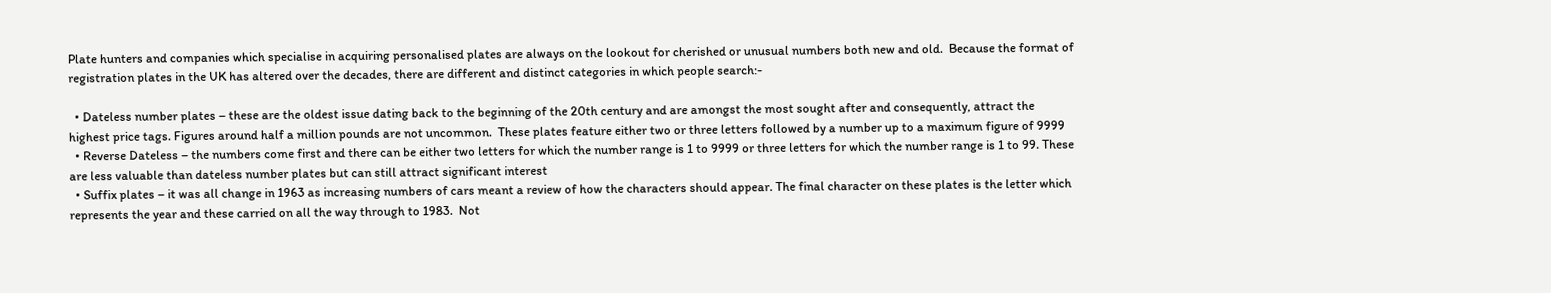Plate hunters and companies which specialise in acquiring personalised plates are always on the lookout for cherished or unusual numbers both new and old.  Because the format of registration plates in the UK has altered over the decades, there are different and distinct categories in which people search:-

  • Dateless number plates – these are the oldest issue dating back to the beginning of the 20th century and are amongst the most sought after and consequently, attract the highest price tags. Figures around half a million pounds are not uncommon.  These plates feature either two or three letters followed by a number up to a maximum figure of 9999
  • Reverse Dateless – the numbers come first and there can be either two letters for which the number range is 1 to 9999 or three letters for which the number range is 1 to 99. These are less valuable than dateless number plates but can still attract significant interest
  • Suffix plates – it was all change in 1963 as increasing numbers of cars meant a review of how the characters should appear. The final character on these plates is the letter which represents the year and these carried on all the way through to 1983.  Not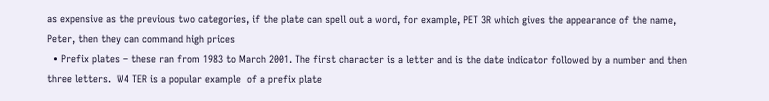as expensive as the previous two categories, if the plate can spell out a word, for example, PET 3R which gives the appearance of the name, Peter, then they can command high prices
  • Prefix plates – these ran from 1983 to March 2001. The first character is a letter and is the date indicator followed by a number and then three letters.  W4 TER is a popular example  of a prefix plate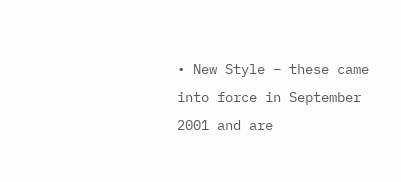• New Style – these came into force in September 2001 and are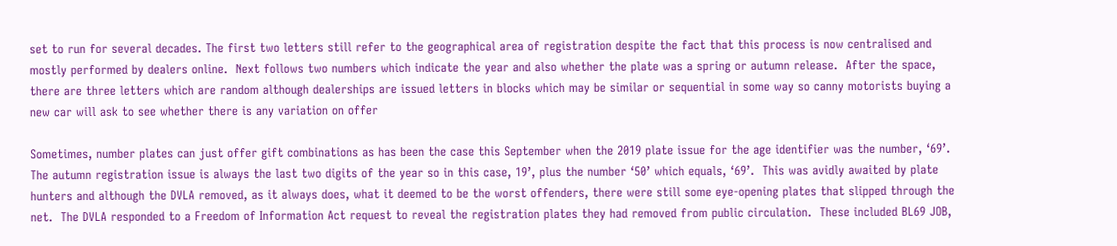set to run for several decades. The first two letters still refer to the geographical area of registration despite the fact that this process is now centralised and mostly performed by dealers online.  Next follows two numbers which indicate the year and also whether the plate was a spring or autumn release.  After the space, there are three letters which are random although dealerships are issued letters in blocks which may be similar or sequential in some way so canny motorists buying a new car will ask to see whether there is any variation on offer

Sometimes, number plates can just offer gift combinations as has been the case this September when the 2019 plate issue for the age identifier was the number, ‘69’.  The autumn registration issue is always the last two digits of the year so in this case, 19’, plus the number ‘50’ which equals, ‘69’.  This was avidly awaited by plate hunters and although the DVLA removed, as it always does, what it deemed to be the worst offenders, there were still some eye-opening plates that slipped through the net.  The DVLA responded to a Freedom of Information Act request to reveal the registration plates they had removed from public circulation.  These included BL69 JOB,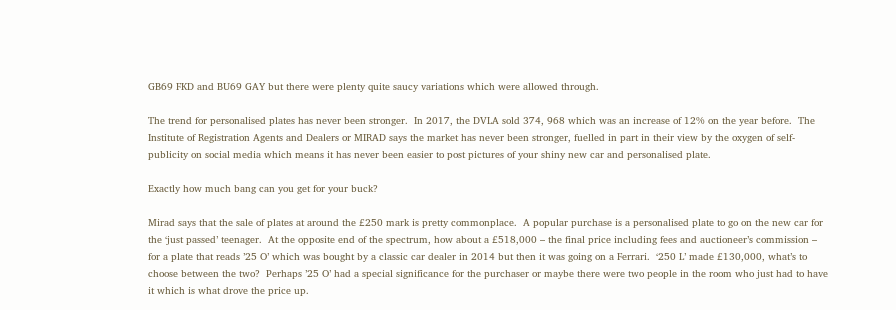GB69 FKD and BU69 GAY but there were plenty quite saucy variations which were allowed through.

The trend for personalised plates has never been stronger.  In 2017, the DVLA sold 374, 968 which was an increase of 12% on the year before.  The Institute of Registration Agents and Dealers or MIRAD says the market has never been stronger, fuelled in part in their view by the oxygen of self-publicity on social media which means it has never been easier to post pictures of your shiny new car and personalised plate.

Exactly how much bang can you get for your buck?

Mirad says that the sale of plates at around the £250 mark is pretty commonplace.  A popular purchase is a personalised plate to go on the new car for the ‘just passed’ teenager.  At the opposite end of the spectrum, how about a £518,000 – the final price including fees and auctioneer’s commission – for a plate that reads ’25 O’ which was bought by a classic car dealer in 2014 but then it was going on a Ferrari.  ‘250 L’ made £130,000, what’s to choose between the two?  Perhaps ’25 O’ had a special significance for the purchaser or maybe there were two people in the room who just had to have it which is what drove the price up.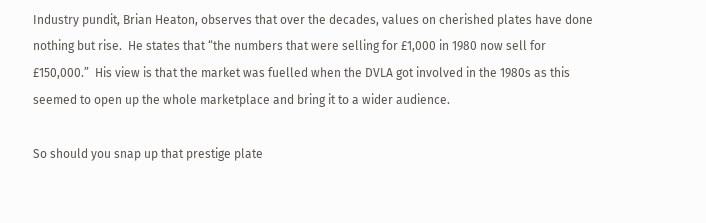Industry pundit, Brian Heaton, observes that over the decades, values on cherished plates have done nothing but rise.  He states that “the numbers that were selling for £1,000 in 1980 now sell for £150,000.”  His view is that the market was fuelled when the DVLA got involved in the 1980s as this seemed to open up the whole marketplace and bring it to a wider audience.

So should you snap up that prestige plate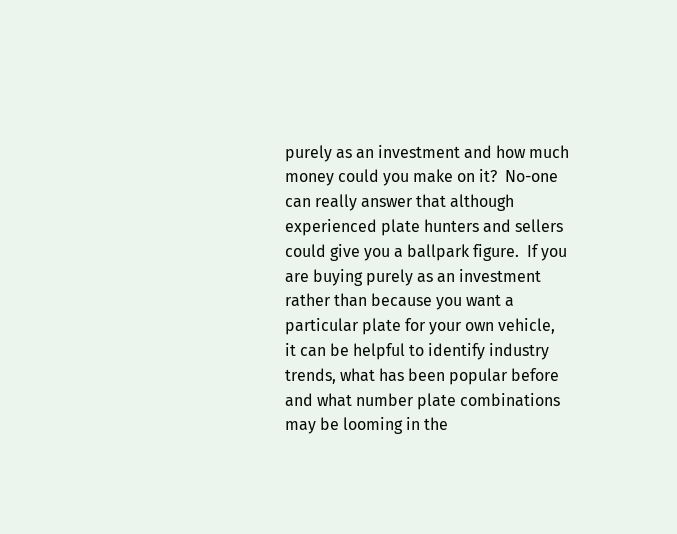purely as an investment and how much money could you make on it?  No-one can really answer that although experienced plate hunters and sellers could give you a ballpark figure.  If you are buying purely as an investment rather than because you want a particular plate for your own vehicle, it can be helpful to identify industry trends, what has been popular before and what number plate combinations may be looming in the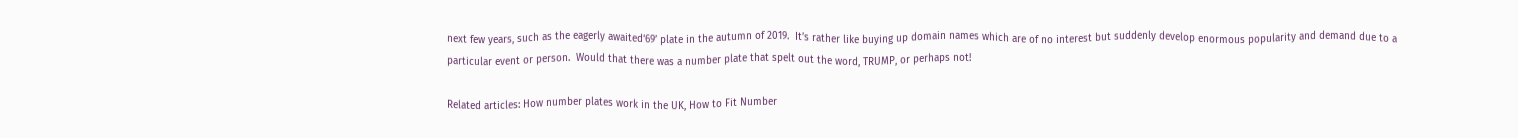next few years, such as the eagerly awaited‘69’ plate in the autumn of 2019.  It’s rather like buying up domain names which are of no interest but suddenly develop enormous popularity and demand due to a particular event or person.  Would that there was a number plate that spelt out the word, TRUMP, or perhaps not!

Related articles: How number plates work in the UK, How to Fit Number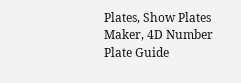Plates, Show Plates Maker, 4D Number Plate Guide